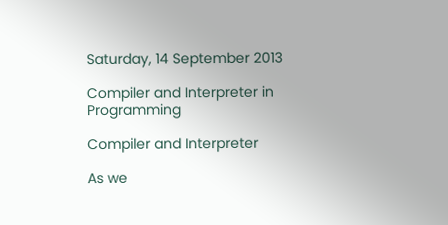Saturday, 14 September 2013

Compiler and Interpreter in Programming

Compiler and Interpreter

As we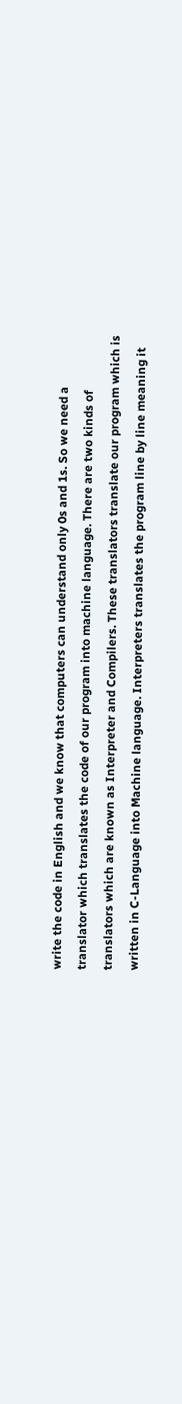write the code in English and we know that computers can understand only 0s and 1s. So we need a translator which translates the code of our program into machine language. There are two kinds of translators which are known as Interpreter and Compilers. These translators translate our program which is written in C-Language into Machine language. Interpreters translates the program line by line meaning it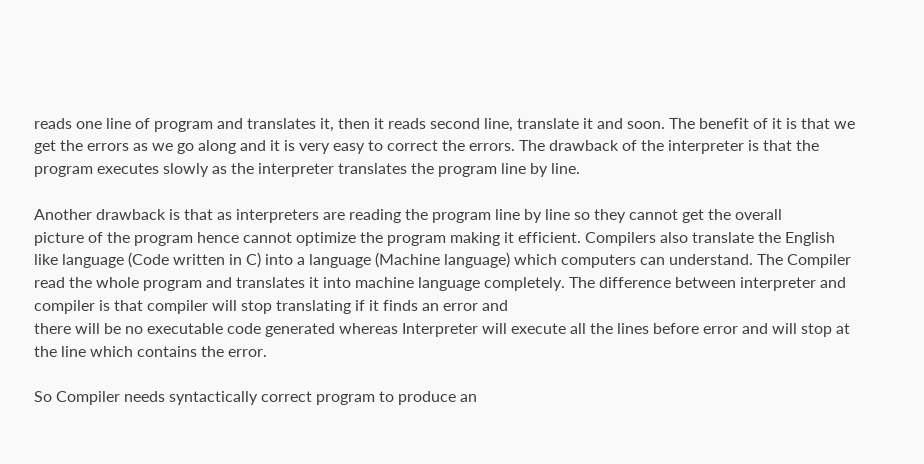reads one line of program and translates it, then it reads second line, translate it and soon. The benefit of it is that we get the errors as we go along and it is very easy to correct the errors. The drawback of the interpreter is that the program executes slowly as the interpreter translates the program line by line.

Another drawback is that as interpreters are reading the program line by line so they cannot get the overall
picture of the program hence cannot optimize the program making it efficient. Compilers also translate the English like language (Code written in C) into a language (Machine language) which computers can understand. The Compiler read the whole program and translates it into machine language completely. The difference between interpreter and compiler is that compiler will stop translating if it finds an error and
there will be no executable code generated whereas Interpreter will execute all the lines before error and will stop at the line which contains the error.

So Compiler needs syntactically correct program to produce an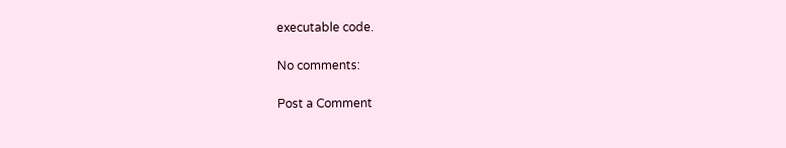executable code.

No comments:

Post a Comment